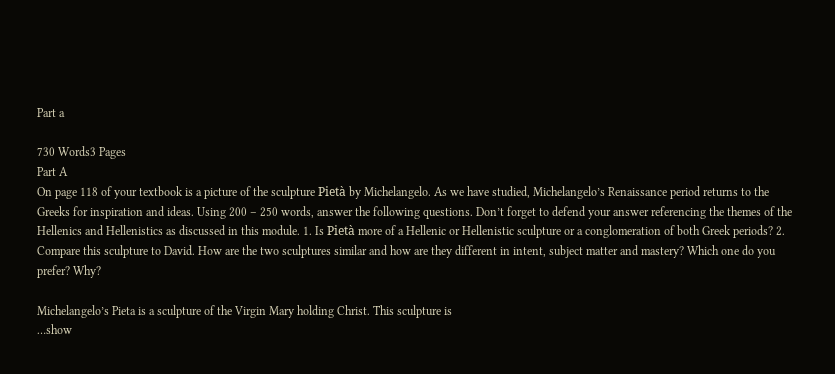Part a

730 Words3 Pages
Part A
On page 118 of your textbook is a picture of the sculpture Pietà by Michelangelo. As we have studied, Michelangelo’s Renaissance period returns to the Greeks for inspiration and ideas. Using 200 – 250 words, answer the following questions. Don’t forget to defend your answer referencing the themes of the Hellenics and Hellenistics as discussed in this module. 1. Is Pietà more of a Hellenic or Hellenistic sculpture or a conglomeration of both Greek periods? 2. Compare this sculpture to David. How are the two sculptures similar and how are they different in intent, subject matter and mastery? Which one do you prefer? Why?

Michelangelo’s Pieta is a sculpture of the Virgin Mary holding Christ. This sculpture is
…show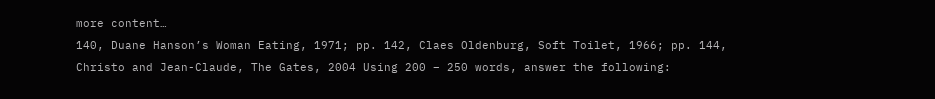more content…
140, Duane Hanson’s Woman Eating, 1971; pp. 142, Claes Oldenburg, Soft Toilet, 1966; pp. 144, Christo and Jean-Claude, The Gates, 2004 Using 200 – 250 words, answer the following: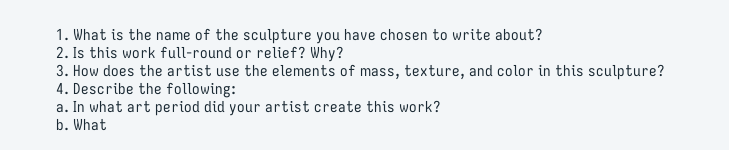1. What is the name of the sculpture you have chosen to write about?
2. Is this work full-round or relief? Why?
3. How does the artist use the elements of mass, texture, and color in this sculpture?
4. Describe the following:
a. In what art period did your artist create this work?
b. What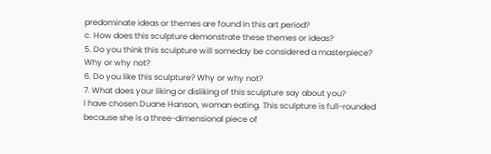predominate ideas or themes are found in this art period?
c. How does this sculpture demonstrate these themes or ideas?
5. Do you think this sculpture will someday be considered a masterpiece? Why or why not?
6. Do you like this sculpture? Why or why not?
7. What does your liking or disliking of this sculpture say about you?
I have chosen Duane Hanson, woman eating. This sculpture is full-rounded because she is a three-dimensional piece of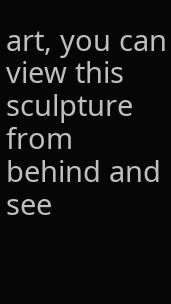art, you can view this sculpture from behind and see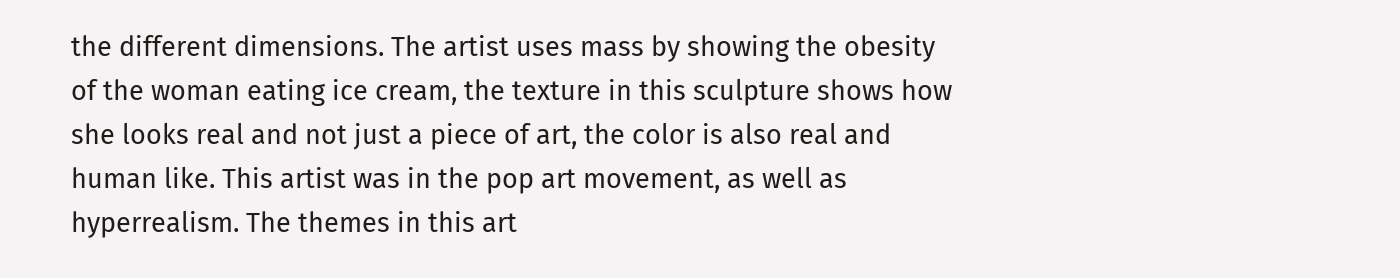the different dimensions. The artist uses mass by showing the obesity of the woman eating ice cream, the texture in this sculpture shows how she looks real and not just a piece of art, the color is also real and human like. This artist was in the pop art movement, as well as hyperrealism. The themes in this art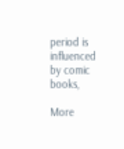period is influenced by comic books,

More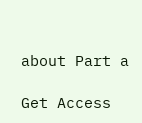about Part a

Get Access